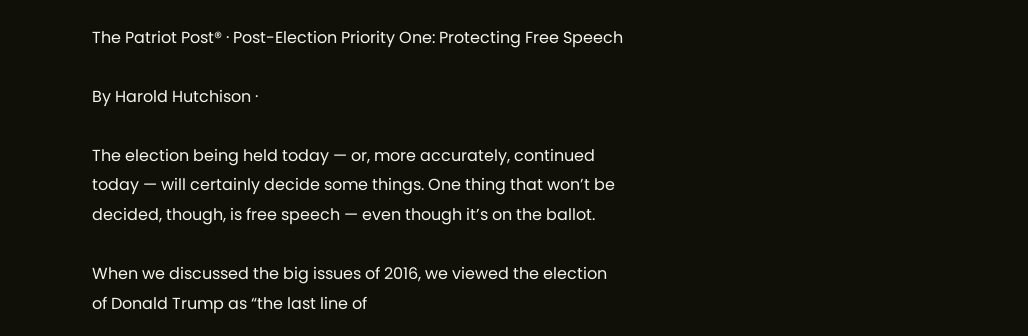The Patriot Post® · Post-Election Priority One: Protecting Free Speech

By Harold Hutchison ·

The election being held today — or, more accurately, continued today — will certainly decide some things. One thing that won’t be decided, though, is free speech — even though it’s on the ballot.

When we discussed the big issues of 2016, we viewed the election of Donald Trump as “the last line of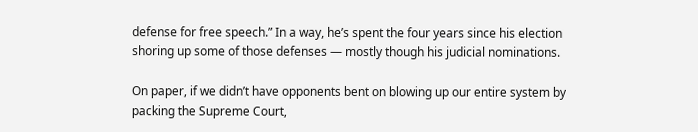defense for free speech.” In a way, he’s spent the four years since his election shoring up some of those defenses — mostly though his judicial nominations.

On paper, if we didn’t have opponents bent on blowing up our entire system by packing the Supreme Court,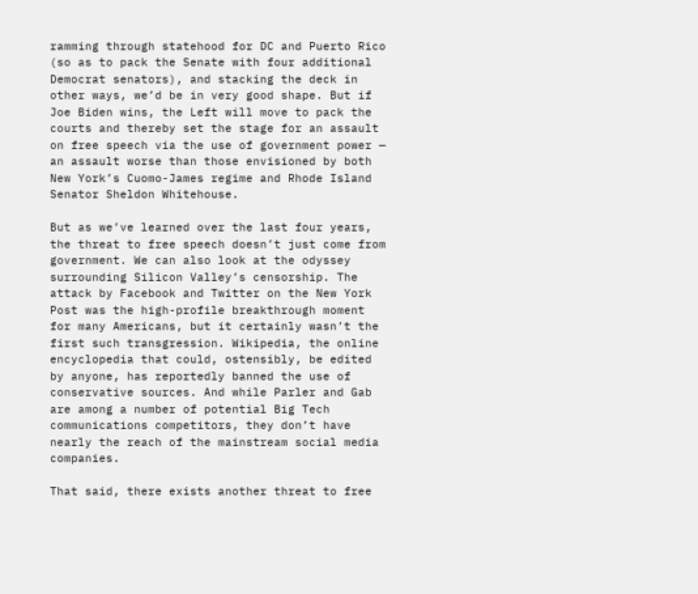ramming through statehood for DC and Puerto Rico (so as to pack the Senate with four additional Democrat senators), and stacking the deck in other ways, we’d be in very good shape. But if Joe Biden wins, the Left will move to pack the courts and thereby set the stage for an assault on free speech via the use of government power — an assault worse than those envisioned by both New York’s Cuomo-James regime and Rhode Island Senator Sheldon Whitehouse.

But as we’ve learned over the last four years, the threat to free speech doesn’t just come from government. We can also look at the odyssey surrounding Silicon Valley’s censorship. The attack by Facebook and Twitter on the New York Post was the high-profile breakthrough moment for many Americans, but it certainly wasn’t the first such transgression. Wikipedia, the online encyclopedia that could, ostensibly, be edited by anyone, has reportedly banned the use of conservative sources. And while Parler and Gab are among a number of potential Big Tech communications competitors, they don’t have nearly the reach of the mainstream social media companies.

That said, there exists another threat to free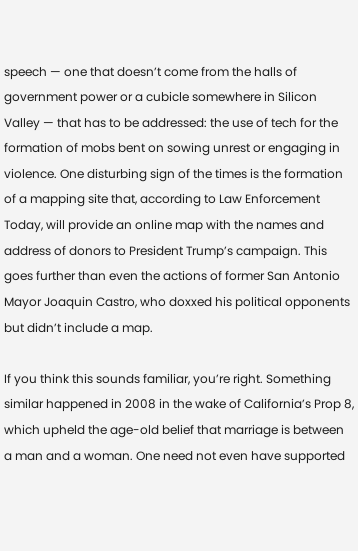speech — one that doesn’t come from the halls of government power or a cubicle somewhere in Silicon Valley — that has to be addressed: the use of tech for the formation of mobs bent on sowing unrest or engaging in violence. One disturbing sign of the times is the formation of a mapping site that, according to Law Enforcement Today, will provide an online map with the names and address of donors to President Trump’s campaign. This goes further than even the actions of former San Antonio Mayor Joaquin Castro, who doxxed his political opponents but didn’t include a map.

If you think this sounds familiar, you’re right. Something similar happened in 2008 in the wake of California’s Prop 8, which upheld the age-old belief that marriage is between a man and a woman. One need not even have supported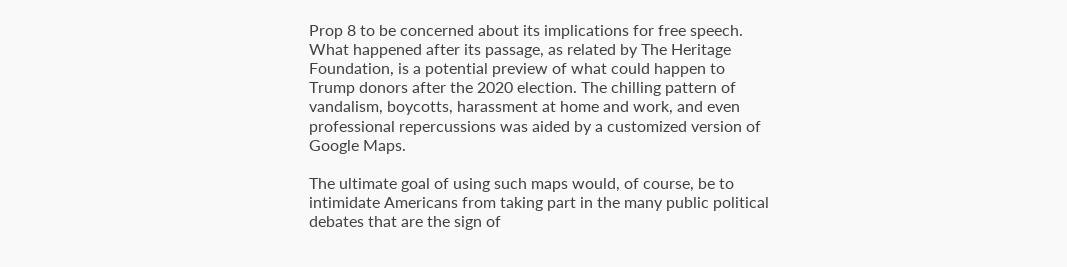Prop 8 to be concerned about its implications for free speech. What happened after its passage, as related by The Heritage Foundation, is a potential preview of what could happen to Trump donors after the 2020 election. The chilling pattern of vandalism, boycotts, harassment at home and work, and even professional repercussions was aided by a customized version of Google Maps.

The ultimate goal of using such maps would, of course, be to intimidate Americans from taking part in the many public political debates that are the sign of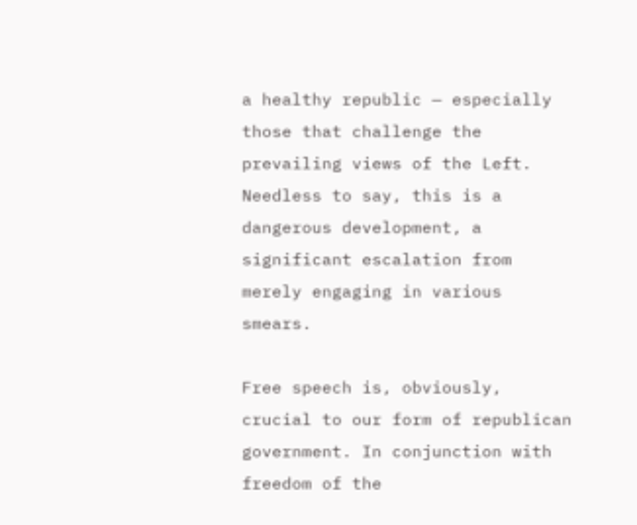a healthy republic — especially those that challenge the prevailing views of the Left. Needless to say, this is a dangerous development, a significant escalation from merely engaging in various smears.

Free speech is, obviously, crucial to our form of republican government. In conjunction with freedom of the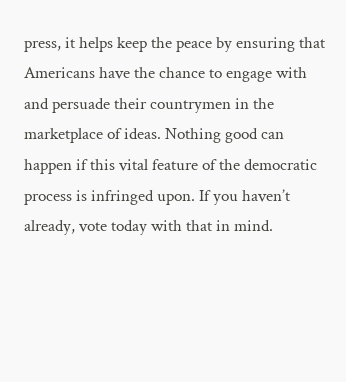press, it helps keep the peace by ensuring that Americans have the chance to engage with and persuade their countrymen in the marketplace of ideas. Nothing good can happen if this vital feature of the democratic process is infringed upon. If you haven’t already, vote today with that in mind.